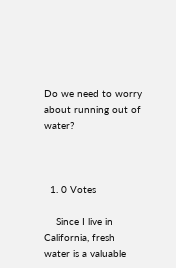Do we need to worry about running out of water?



  1. 0 Votes

    Since I live in California, fresh water is a valuable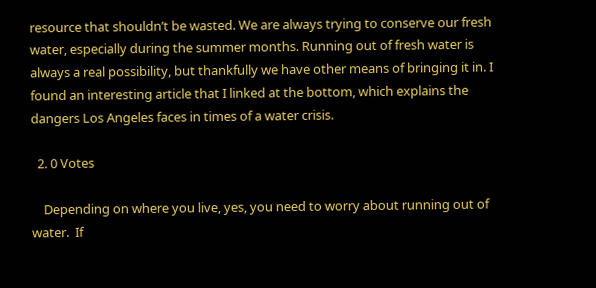resource that shouldn’t be wasted. We are always trying to conserve our fresh water, especially during the summer months. Running out of fresh water is always a real possibility, but thankfully we have other means of bringing it in. I found an interesting article that I linked at the bottom, which explains the dangers Los Angeles faces in times of a water crisis.

  2. 0 Votes

    Depending on where you live, yes, you need to worry about running out of water.  If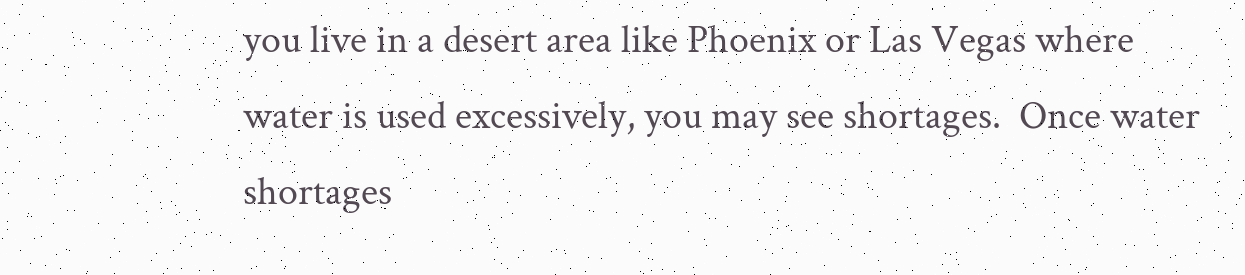you live in a desert area like Phoenix or Las Vegas where water is used excessively, you may see shortages.  Once water shortages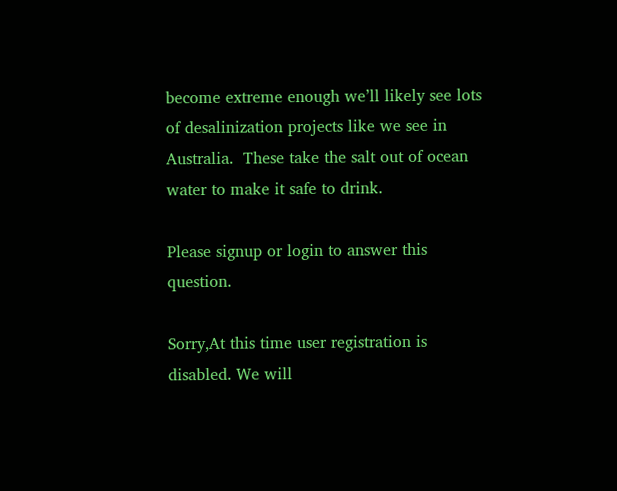become extreme enough we’ll likely see lots of desalinization projects like we see in Australia.  These take the salt out of ocean water to make it safe to drink.

Please signup or login to answer this question.

Sorry,At this time user registration is disabled. We will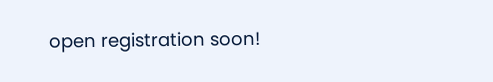open registration soon!